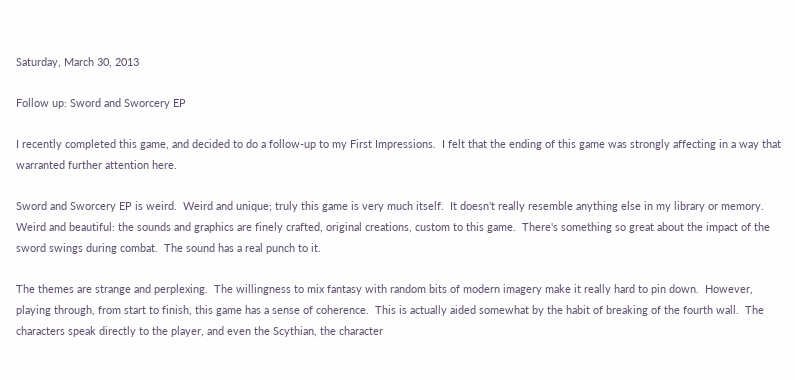Saturday, March 30, 2013

Follow up: Sword and Sworcery EP

I recently completed this game, and decided to do a follow-up to my First Impressions.  I felt that the ending of this game was strongly affecting in a way that warranted further attention here.

Sword and Sworcery EP is weird.  Weird and unique; truly this game is very much itself.  It doesn't really resemble anything else in my library or memory. Weird and beautiful: the sounds and graphics are finely crafted, original creations, custom to this game.  There's something so great about the impact of the sword swings during combat.  The sound has a real punch to it.

The themes are strange and perplexing.  The willingness to mix fantasy with random bits of modern imagery make it really hard to pin down.  However, playing through, from start to finish, this game has a sense of coherence.  This is actually aided somewhat by the habit of breaking of the fourth wall.  The characters speak directly to the player, and even the Scythian, the character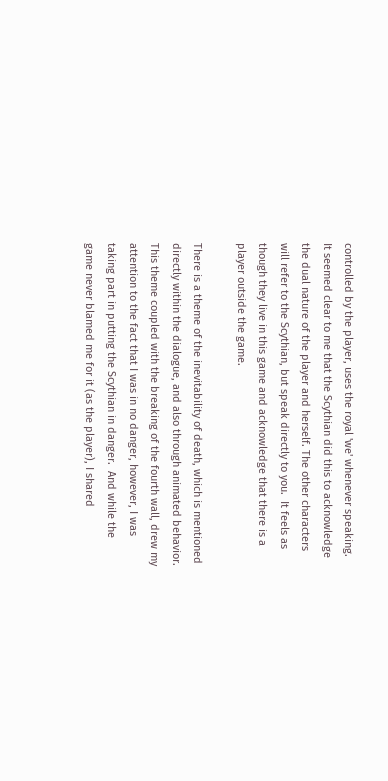controlled by the player, uses the royal 'we' whenever speaking.  It seemed clear to me that the Scythian did this to acknowledge the dual nature of the player and herself. The other characters will refer to the Scythian, but speak directly to you.  It feels as though they live in this game and acknowledge that there is a player outside the game.

There is a theme of the inevitability of death, which is mentioned directly within the dialogue, and also through animated behavior.  This theme coupled with the breaking of the fourth wall, drew my attention to the fact that I was in no danger, however, I was taking part in putting the Scythian in danger.  And while the game never blamed me for it (as the player), I shared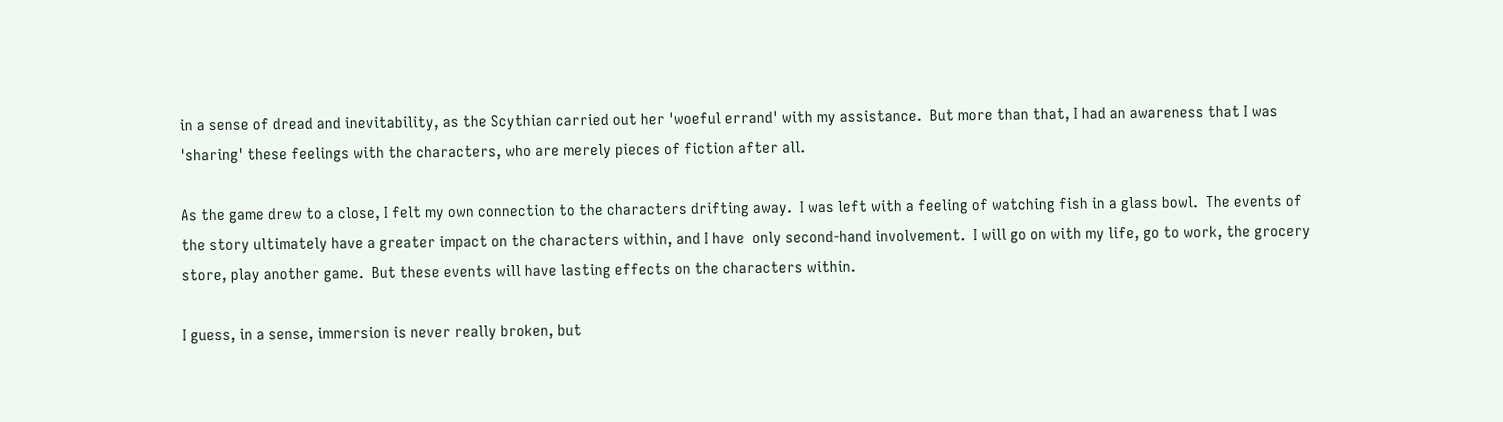in a sense of dread and inevitability, as the Scythian carried out her 'woeful errand' with my assistance.  But more than that, I had an awareness that I was 'sharing' these feelings with the characters, who are merely pieces of fiction after all.

As the game drew to a close, I felt my own connection to the characters drifting away.  I was left with a feeling of watching fish in a glass bowl.  The events of the story ultimately have a greater impact on the characters within, and I have  only second-hand involvement.  I will go on with my life, go to work, the grocery store, play another game.  But these events will have lasting effects on the characters within.

I guess, in a sense, immersion is never really broken, but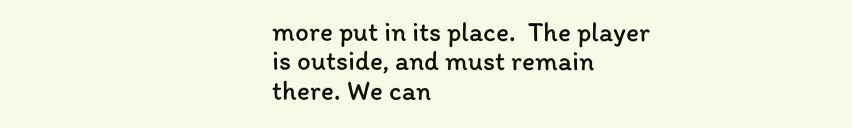more put in its place.  The player is outside, and must remain there. We can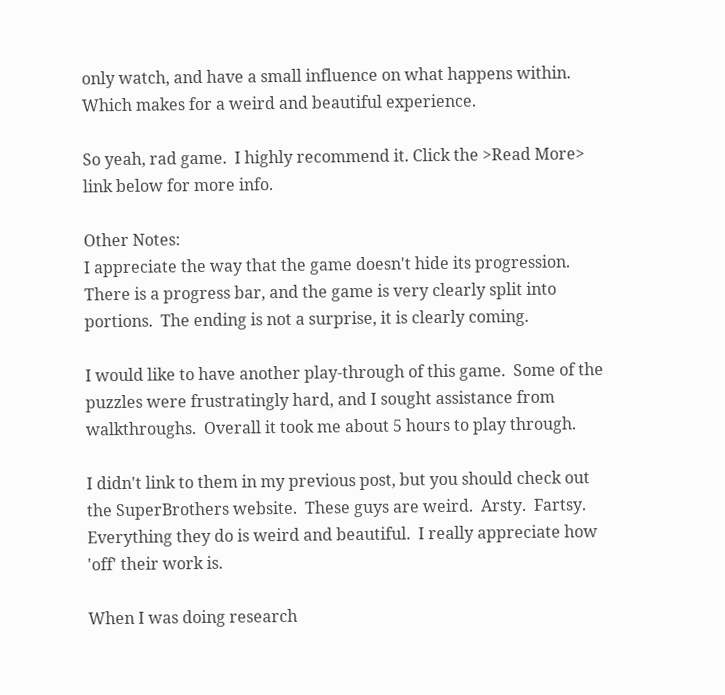only watch, and have a small influence on what happens within.  Which makes for a weird and beautiful experience.

So yeah, rad game.  I highly recommend it. Click the >Read More> link below for more info.

Other Notes:
I appreciate the way that the game doesn't hide its progression.  There is a progress bar, and the game is very clearly split into portions.  The ending is not a surprise, it is clearly coming.

I would like to have another play-through of this game.  Some of the puzzles were frustratingly hard, and I sought assistance from walkthroughs.  Overall it took me about 5 hours to play through.

I didn't link to them in my previous post, but you should check out the SuperBrothers website.  These guys are weird.  Arsty.  Fartsy.  Everything they do is weird and beautiful.  I really appreciate how 'off' their work is.

When I was doing research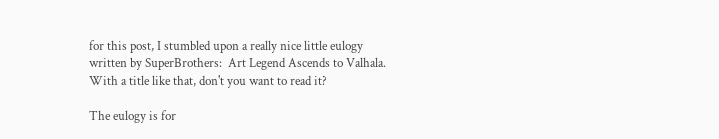for this post, I stumbled upon a really nice little eulogy written by SuperBrothers:  Art Legend Ascends to Valhala.  With a title like that, don't you want to read it?

The eulogy is for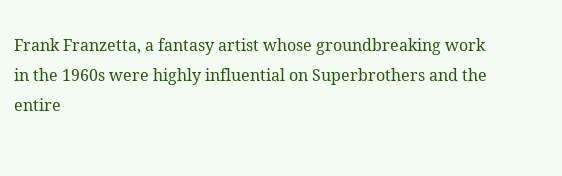Frank Franzetta, a fantasy artist whose groundbreaking work in the 1960s were highly influential on Superbrothers and the entire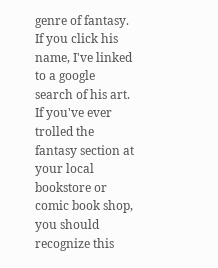genre of fantasy.  If you click his name, I've linked to a google search of his art.  If you've ever trolled the fantasy section at your local bookstore or comic book shop, you should recognize this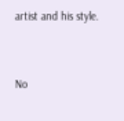artist and his style.


No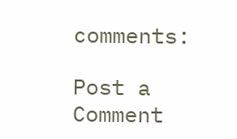comments:

Post a Comment